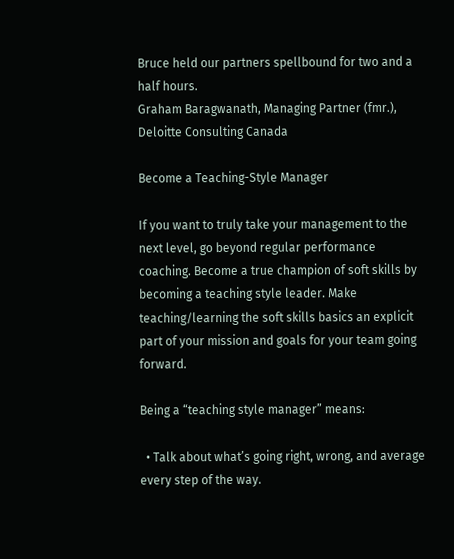Bruce held our partners spellbound for two and a half hours.
Graham Baragwanath, Managing Partner (fmr.), Deloitte Consulting Canada

Become a Teaching-Style Manager

If you want to truly take your management to the next level, go beyond regular performance coaching. Become a true champion of soft skills by becoming a teaching style leader. Make teaching/learning the soft skills basics an explicit part of your mission and goals for your team going forward.

Being a “teaching style manager” means:

  • Talk about what’s going right, wrong, and average every step of the way.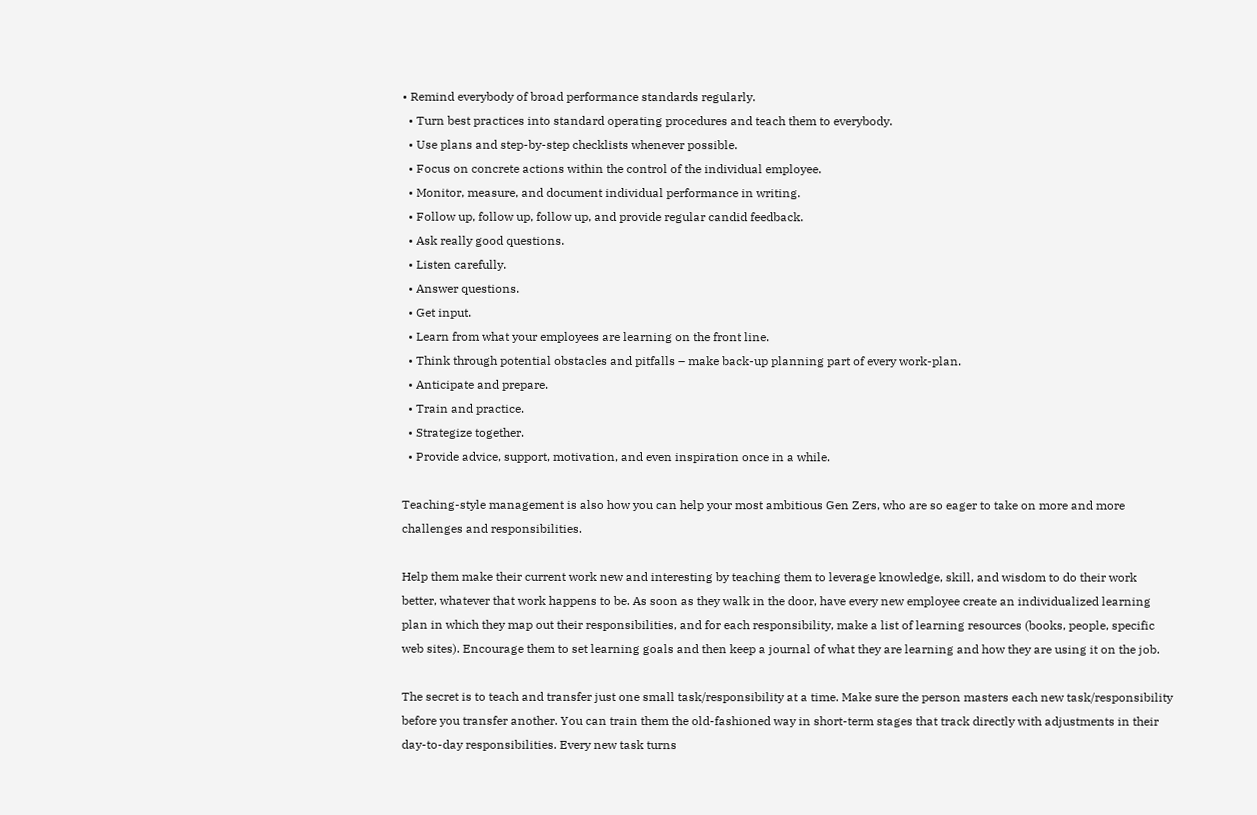• Remind everybody of broad performance standards regularly.
  • Turn best practices into standard operating procedures and teach them to everybody.
  • Use plans and step-by-step checklists whenever possible.
  • Focus on concrete actions within the control of the individual employee.
  • Monitor, measure, and document individual performance in writing.
  • Follow up, follow up, follow up, and provide regular candid feedback.
  • Ask really good questions.
  • Listen carefully.
  • Answer questions.
  • Get input.
  • Learn from what your employees are learning on the front line.
  • Think through potential obstacles and pitfalls – make back-up planning part of every work-plan.
  • Anticipate and prepare.
  • Train and practice.
  • Strategize together.
  • Provide advice, support, motivation, and even inspiration once in a while.

Teaching-style management is also how you can help your most ambitious Gen Zers, who are so eager to take on more and more challenges and responsibilities.

Help them make their current work new and interesting by teaching them to leverage knowledge, skill, and wisdom to do their work better, whatever that work happens to be. As soon as they walk in the door, have every new employee create an individualized learning plan in which they map out their responsibilities, and for each responsibility, make a list of learning resources (books, people, specific web sites). Encourage them to set learning goals and then keep a journal of what they are learning and how they are using it on the job.

The secret is to teach and transfer just one small task/responsibility at a time. Make sure the person masters each new task/responsibility before you transfer another. You can train them the old-fashioned way in short-term stages that track directly with adjustments in their day-to-day responsibilities. Every new task turns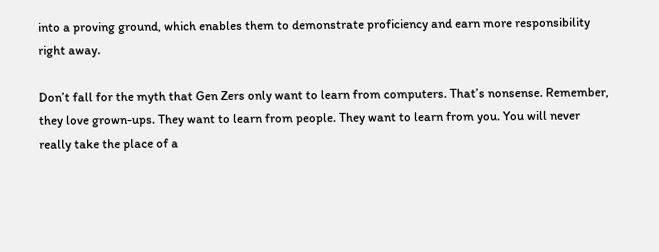into a proving ground, which enables them to demonstrate proficiency and earn more responsibility right away.

Don’t fall for the myth that Gen Zers only want to learn from computers. That’s nonsense. Remember, they love grown-ups. They want to learn from people. They want to learn from you. You will never really take the place of a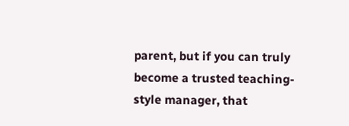parent, but if you can truly become a trusted teaching-style manager, that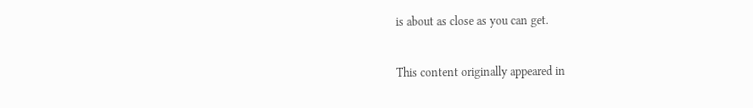is about as close as you can get.

This content originally appeared in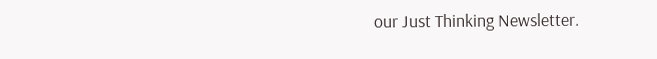our Just Thinking Newsletter.